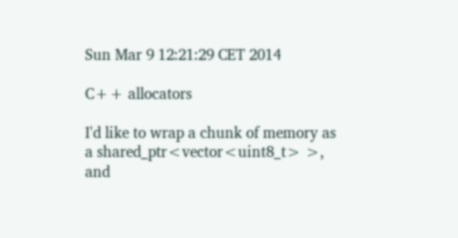Sun Mar 9 12:21:29 CET 2014

C++ allocators

I'd like to wrap a chunk of memory as a shared_ptr<vector<uint8_t> >,
and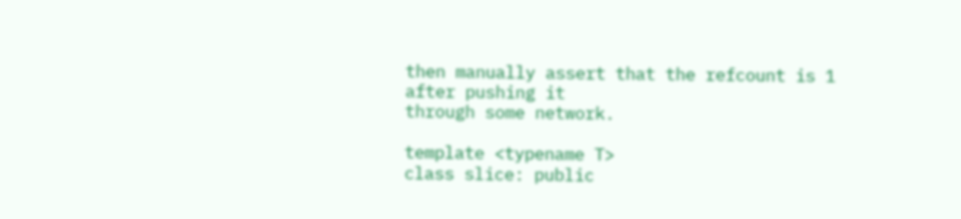then manually assert that the refcount is 1 after pushing it
through some network.

template <typename T>
class slice: public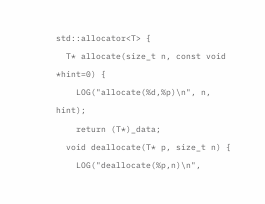std::allocator<T> {
  T* allocate(size_t n, const void *hint=0) {
    LOG("allocate(%d,%p)\n", n, hint);
    return (T*)_data;
  void deallocate(T* p, size_t n) {
    LOG("deallocate(%p,n)\n",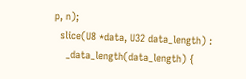p, n);
  slice(U8 *data, U32 data_length) :
    _data_length(data_length) {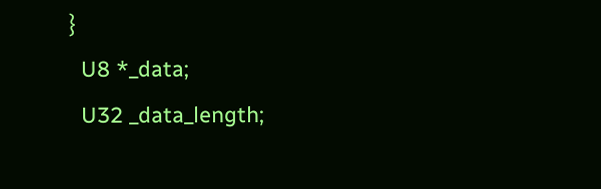}
  U8 *_data;
  U32 _data_length;